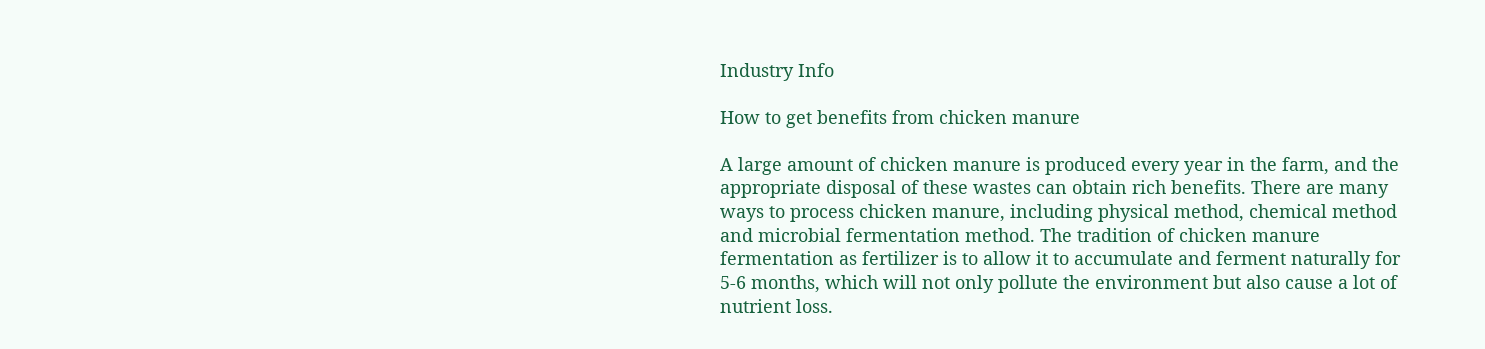Industry Info

How to get benefits from chicken manure

A large amount of chicken manure is produced every year in the farm, and the appropriate disposal of these wastes can obtain rich benefits. There are many ways to process chicken manure, including physical method, chemical method and microbial fermentation method. The tradition of chicken manure fermentation as fertilizer is to allow it to accumulate and ferment naturally for 5-6 months, which will not only pollute the environment but also cause a lot of nutrient loss.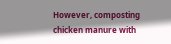However, composting chicken manure with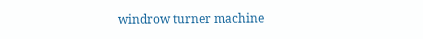windrow turner machine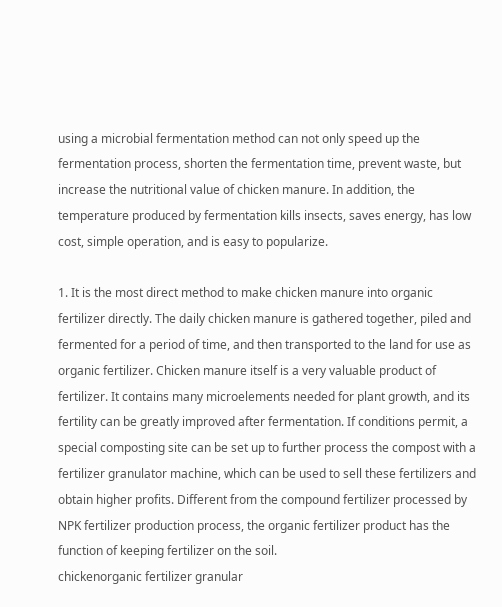using a microbial fermentation method can not only speed up the fermentation process, shorten the fermentation time, prevent waste, but increase the nutritional value of chicken manure. In addition, the temperature produced by fermentation kills insects, saves energy, has low cost, simple operation, and is easy to popularize.

1. It is the most direct method to make chicken manure into organic fertilizer directly. The daily chicken manure is gathered together, piled and fermented for a period of time, and then transported to the land for use as organic fertilizer. Chicken manure itself is a very valuable product of fertilizer. It contains many microelements needed for plant growth, and its fertility can be greatly improved after fermentation. If conditions permit, a special composting site can be set up to further process the compost with a fertilizer granulator machine, which can be used to sell these fertilizers and obtain higher profits. Different from the compound fertilizer processed by NPK fertilizer production process, the organic fertilizer product has the function of keeping fertilizer on the soil.
chickenorganic fertilizer granular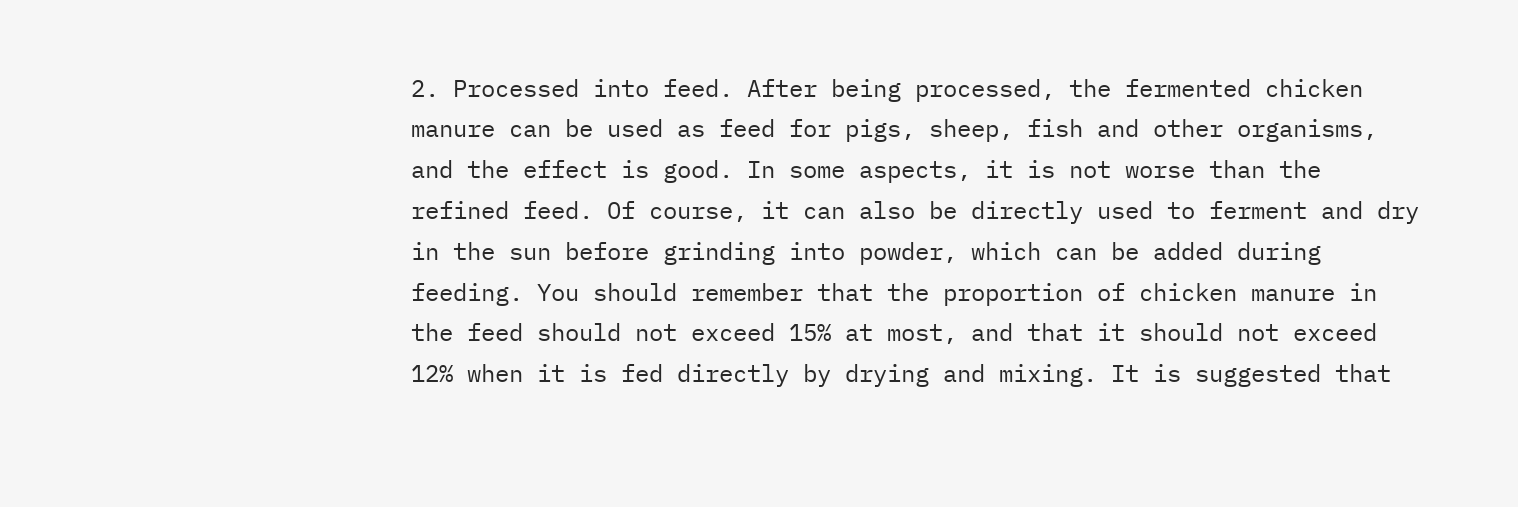2. Processed into feed. After being processed, the fermented chicken manure can be used as feed for pigs, sheep, fish and other organisms, and the effect is good. In some aspects, it is not worse than the refined feed. Of course, it can also be directly used to ferment and dry in the sun before grinding into powder, which can be added during feeding. You should remember that the proportion of chicken manure in the feed should not exceed 15% at most, and that it should not exceed 12% when it is fed directly by drying and mixing. It is suggested that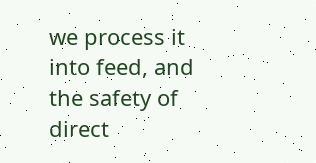we process it into feed, and the safety of direct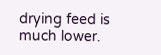drying feed is much lower.